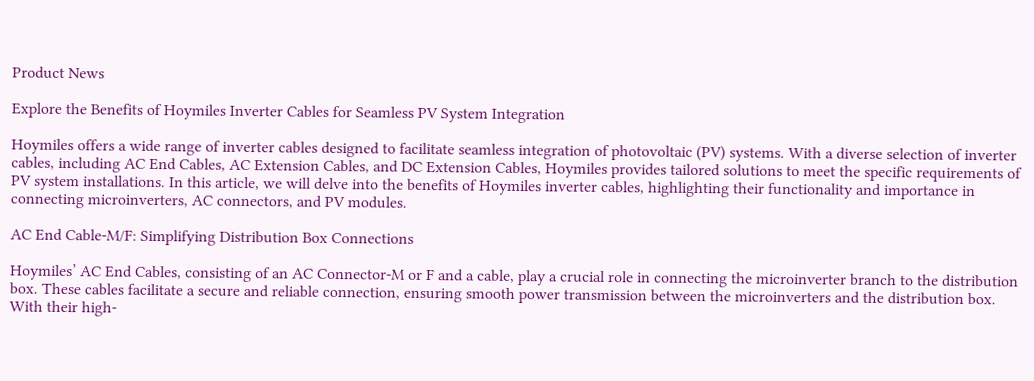Product News

Explore the Benefits of Hoymiles Inverter Cables for Seamless PV System Integration

Hoymiles offers a wide range of inverter cables designed to facilitate seamless integration of photovoltaic (PV) systems. With a diverse selection of inverter cables, including AC End Cables, AC Extension Cables, and DC Extension Cables, Hoymiles provides tailored solutions to meet the specific requirements of PV system installations. In this article, we will delve into the benefits of Hoymiles inverter cables, highlighting their functionality and importance in connecting microinverters, AC connectors, and PV modules.

AC End Cable-M/F: Simplifying Distribution Box Connections

Hoymiles’ AC End Cables, consisting of an AC Connector-M or F and a cable, play a crucial role in connecting the microinverter branch to the distribution box. These cables facilitate a secure and reliable connection, ensuring smooth power transmission between the microinverters and the distribution box. With their high-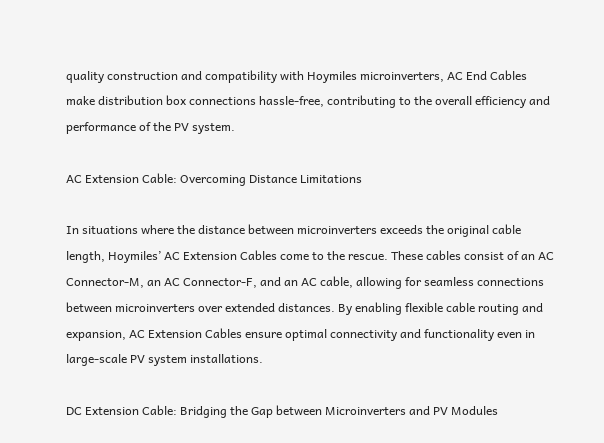quality construction and compatibility with Hoymiles microinverters, AC End Cables make distribution box connections hassle-free, contributing to the overall efficiency and performance of the PV system.

AC Extension Cable: Overcoming Distance Limitations

In situations where the distance between microinverters exceeds the original cable length, Hoymiles’ AC Extension Cables come to the rescue. These cables consist of an AC Connector-M, an AC Connector-F, and an AC cable, allowing for seamless connections between microinverters over extended distances. By enabling flexible cable routing and expansion, AC Extension Cables ensure optimal connectivity and functionality even in large-scale PV system installations.

DC Extension Cable: Bridging the Gap between Microinverters and PV Modules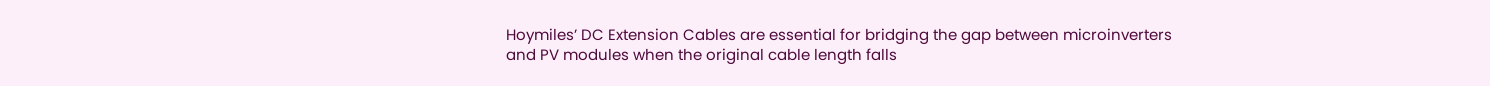Hoymiles’ DC Extension Cables are essential for bridging the gap between microinverters and PV modules when the original cable length falls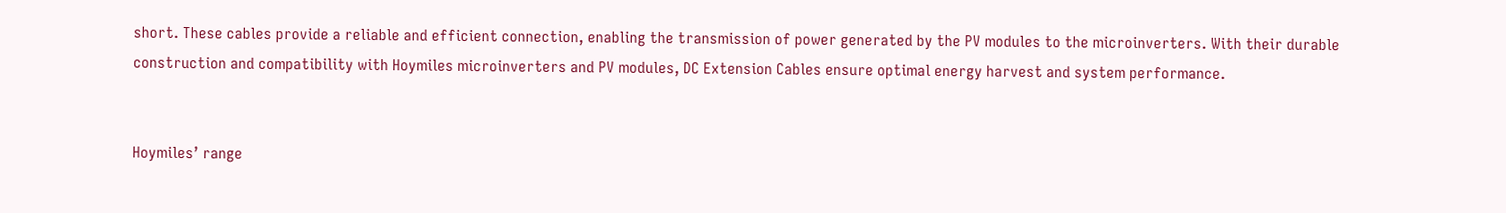short. These cables provide a reliable and efficient connection, enabling the transmission of power generated by the PV modules to the microinverters. With their durable construction and compatibility with Hoymiles microinverters and PV modules, DC Extension Cables ensure optimal energy harvest and system performance.


Hoymiles’ range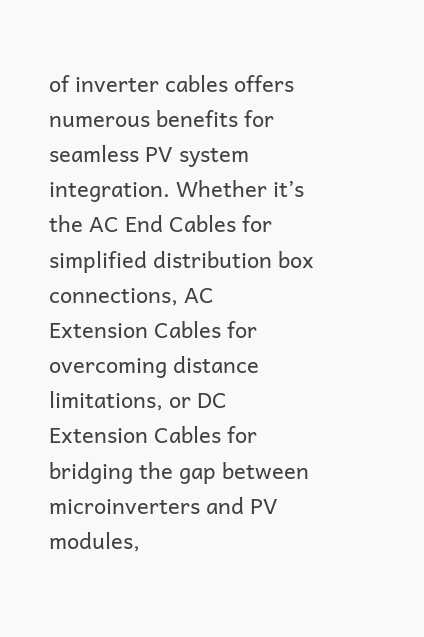of inverter cables offers numerous benefits for seamless PV system integration. Whether it’s the AC End Cables for simplified distribution box connections, AC Extension Cables for overcoming distance limitations, or DC Extension Cables for bridging the gap between microinverters and PV modules,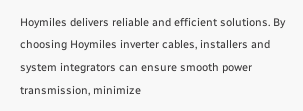Hoymiles delivers reliable and efficient solutions. By choosing Hoymiles inverter cables, installers and system integrators can ensure smooth power transmission, minimize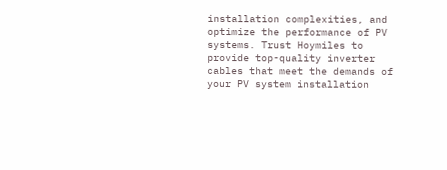installation complexities, and optimize the performance of PV systems. Trust Hoymiles to provide top-quality inverter cables that meet the demands of your PV system installation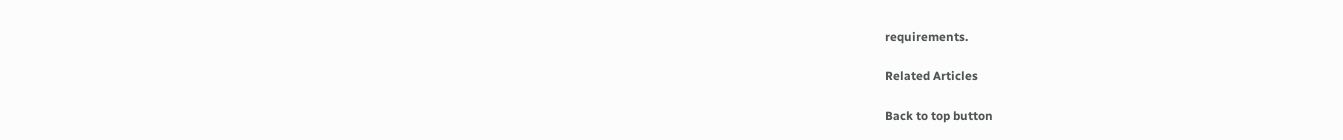requirements.

Related Articles

Back to top button